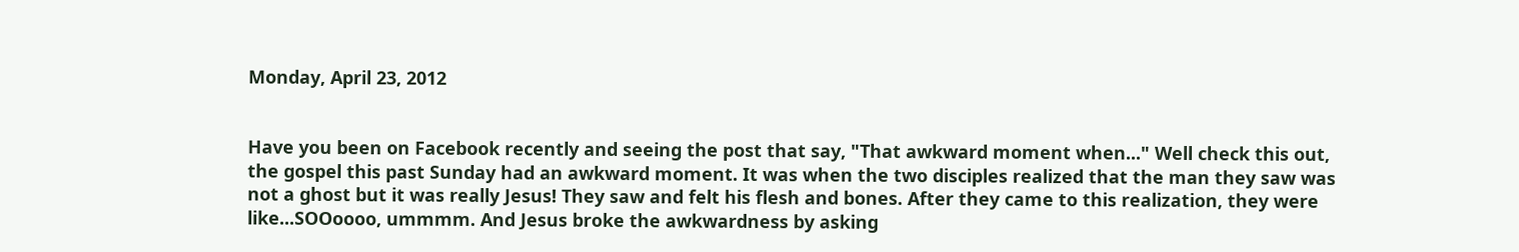Monday, April 23, 2012


Have you been on Facebook recently and seeing the post that say, "That awkward moment when..." Well check this out, the gospel this past Sunday had an awkward moment. It was when the two disciples realized that the man they saw was not a ghost but it was really Jesus! They saw and felt his flesh and bones. After they came to this realization, they were like...SOOoooo, ummmm. And Jesus broke the awkwardness by asking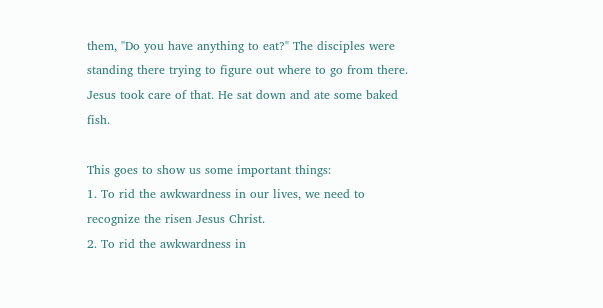them, "Do you have anything to eat?" The disciples were standing there trying to figure out where to go from there. Jesus took care of that. He sat down and ate some baked fish.

This goes to show us some important things:
1. To rid the awkwardness in our lives, we need to recognize the risen Jesus Christ.
2. To rid the awkwardness in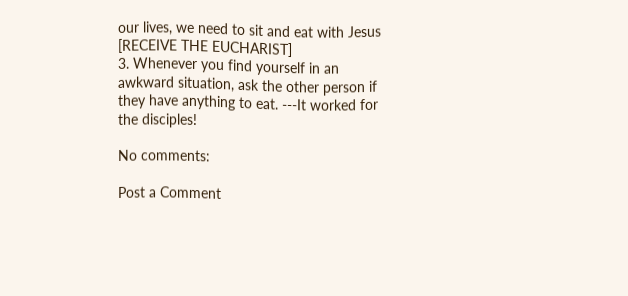our lives, we need to sit and eat with Jesus [RECEIVE THE EUCHARIST]
3. Whenever you find yourself in an awkward situation, ask the other person if they have anything to eat. ---It worked for the disciples!

No comments:

Post a Comment